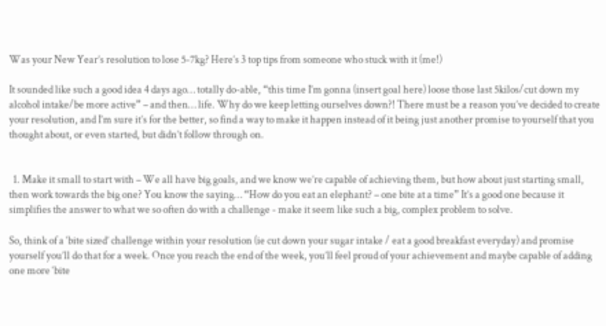Was your New Year’s resolution to lose 5-7kg? Here’s 3 top tips from someone who stuck with it (me!)

It sounded like such a good idea 4 days ago… totally do-able, “this time I’m gonna (insert goal here) loose those last 5kilos/cut down my alcohol intake/be more active” – and then… life. Why do we keep letting ourselves down?! There must be a reason you’ve decided to create your resolution, and I’m sure it’s for the better, so find a way to make it happen instead of it being just another promise to yourself that you thought about, or even started, but didn’t follow through on.


  1. Make it small to start with – We all have big goals, and we know we’re capable of achieving them, but how about just starting small, then work towards the big one? You know the saying… “How do you eat an elephant? – one bite at a time” It’s a good one because it simplifies the answer to what we so often do with a challenge - make it seem like such a big, complex problem to solve.

So, think of a ‘bite sized’ challenge within your resolution (ie cut down your sugar intake / eat a good breakfast everyday) and promise yourself you’ll do that for a week. Once you reach the end of the week, you’ll feel proud of your achievement and maybe capable of adding one more ‘bite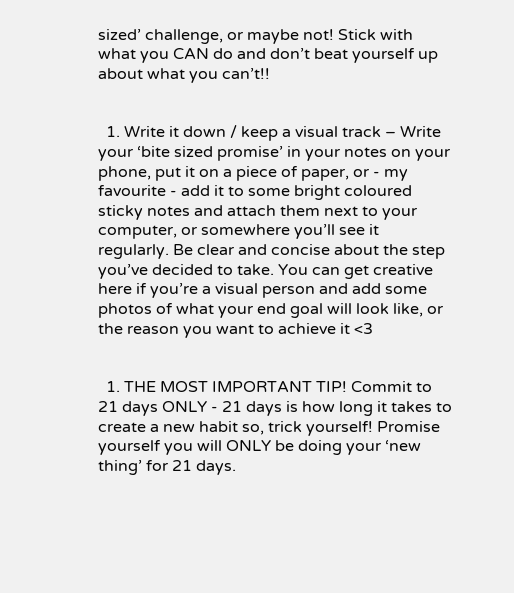sized’ challenge, or maybe not! Stick with what you CAN do and don’t beat yourself up about what you can’t!!


  1. Write it down / keep a visual track – Write your ‘bite sized promise’ in your notes on your phone, put it on a piece of paper, or - my favourite - add it to some bright coloured sticky notes and attach them next to your computer, or somewhere you’ll see it regularly. Be clear and concise about the step you’ve decided to take. You can get creative here if you’re a visual person and add some photos of what your end goal will look like, or the reason you want to achieve it <3


  1. THE MOST IMPORTANT TIP! Commit to 21 days ONLY - 21 days is how long it takes to create a new habit so, trick yourself! Promise yourself you will ONLY be doing your ‘new thing’ for 21 days.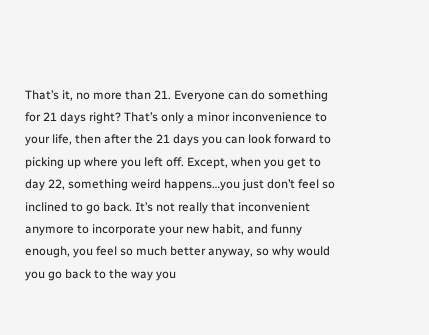That’s it, no more than 21. Everyone can do something for 21 days right? That’s only a minor inconvenience to your life, then after the 21 days you can look forward to picking up where you left off. Except, when you get to day 22, something weird happens…you just don’t feel so inclined to go back. It’s not really that inconvenient anymore to incorporate your new habit, and funny enough, you feel so much better anyway, so why would you go back to the way you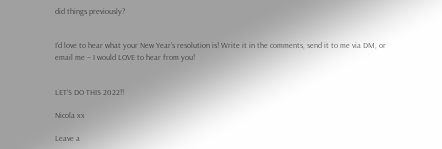did things previously?


I’d love to hear what your New Year’s resolution is! Write it in the comments, send it to me via DM, or email me – I would LOVE to hear from you!


LET’S DO THIS 2022!!

Nicola xx

Leave a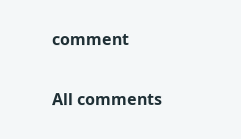comment

All comments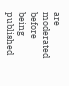are moderated before being published